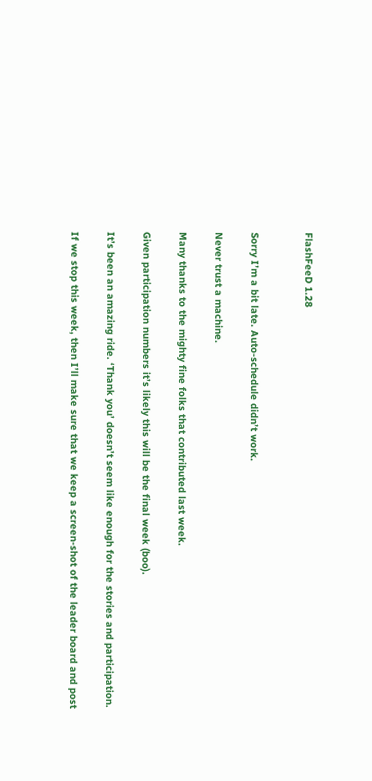FlashFeeD 1.28


Sorry I’m a bit late. Auto-schedule didn’t work.

Never trust a machine.

Many thanks to the mighty fine folks that contributed last week.

Given participation numbers it’s likely this will be the final week (boo).

It’s been an amazing ride. ‘Thank you’ doesn’t seem like enough for the stories and participation.

If we stop this week, then I’ll make sure that we keep a screen-shot of the leader board and post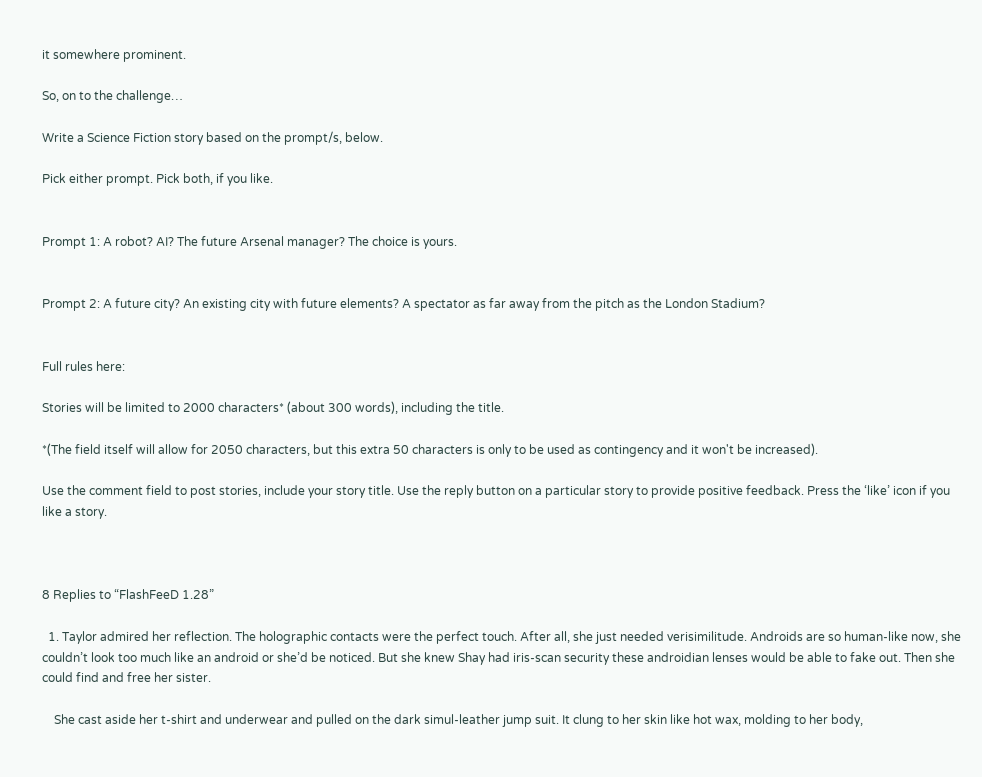it somewhere prominent.

So, on to the challenge…

Write a Science Fiction story based on the prompt/s, below.

Pick either prompt. Pick both, if you like.


Prompt 1: A robot? AI? The future Arsenal manager? The choice is yours.


Prompt 2: A future city? An existing city with future elements? A spectator as far away from the pitch as the London Stadium?


Full rules here:

Stories will be limited to 2000 characters* (about 300 words), including the title.

*(The field itself will allow for 2050 characters, but this extra 50 characters is only to be used as contingency and it won't be increased).

Use the comment field to post stories, include your story title. Use the reply button on a particular story to provide positive feedback. Press the ‘like’ icon if you like a story.



8 Replies to “FlashFeeD 1.28”

  1. Taylor admired her reflection. The holographic contacts were the perfect touch. After all, she just needed verisimilitude. Androids are so human-like now, she couldn’t look too much like an android or she’d be noticed. But she knew Shay had iris-scan security these androidian lenses would be able to fake out. Then she could find and free her sister.

    She cast aside her t-shirt and underwear and pulled on the dark simul-leather jump suit. It clung to her skin like hot wax, molding to her body,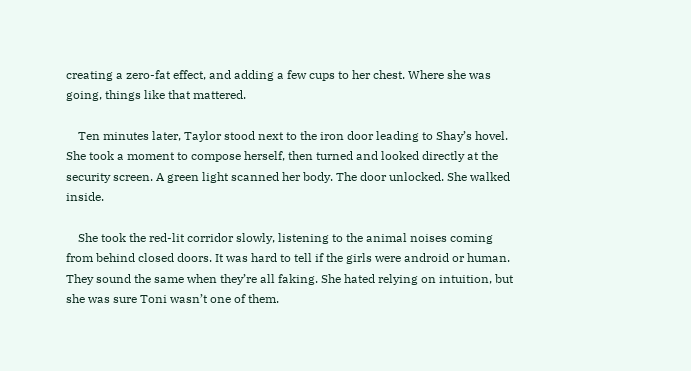creating a zero-fat effect, and adding a few cups to her chest. Where she was going, things like that mattered.

    Ten minutes later, Taylor stood next to the iron door leading to Shay’s hovel. She took a moment to compose herself, then turned and looked directly at the security screen. A green light scanned her body. The door unlocked. She walked inside.

    She took the red-lit corridor slowly, listening to the animal noises coming from behind closed doors. It was hard to tell if the girls were android or human. They sound the same when they’re all faking. She hated relying on intuition, but she was sure Toni wasn’t one of them.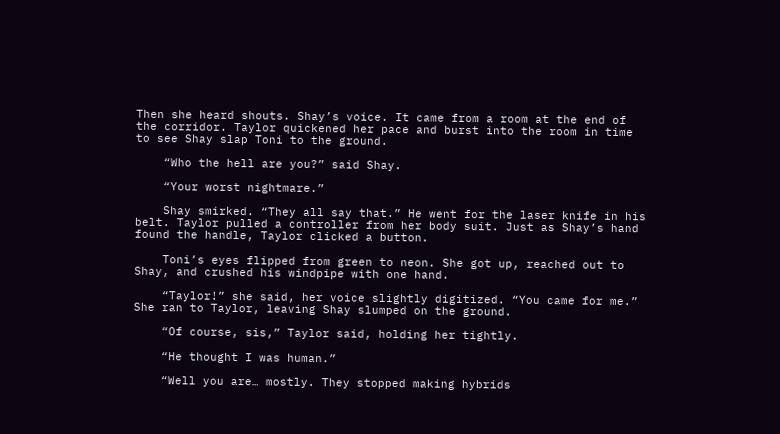Then she heard shouts. Shay’s voice. It came from a room at the end of the corridor. Taylor quickened her pace and burst into the room in time to see Shay slap Toni to the ground.

    “Who the hell are you?” said Shay.

    “Your worst nightmare.”

    Shay smirked. “They all say that.” He went for the laser knife in his belt. Taylor pulled a controller from her body suit. Just as Shay’s hand found the handle, Taylor clicked a button.

    Toni’s eyes flipped from green to neon. She got up, reached out to Shay, and crushed his windpipe with one hand.

    “Taylor!” she said, her voice slightly digitized. “You came for me.” She ran to Taylor, leaving Shay slumped on the ground.

    “Of course, sis,” Taylor said, holding her tightly.

    “He thought I was human.”

    “Well you are… mostly. They stopped making hybrids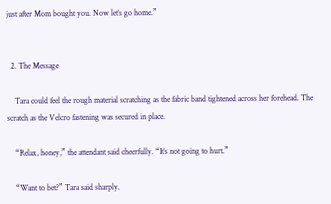just after Mom bought you. Now let’s go home.”


  2. The Message

    Tara could feel the rough material scratching as the fabric band tightened across her forehead. The scratch as the Velcro fastening was secured in place.

    “Relax, honey,” the attendant said cheerfully. “It’s not going to hurt.”

    “Want to bet?” Tara said sharply.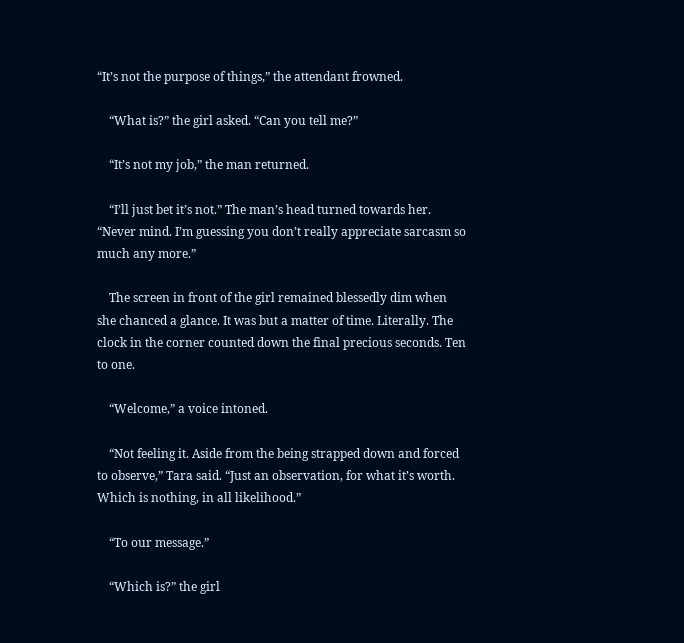“It’s not the purpose of things,” the attendant frowned.

    “What is?” the girl asked. “Can you tell me?”

    “It’s not my job,” the man returned.

    “I’ll just bet it’s not.” The man’s head turned towards her. “Never mind. I’m guessing you don’t really appreciate sarcasm so much any more.”

    The screen in front of the girl remained blessedly dim when she chanced a glance. It was but a matter of time. Literally. The clock in the corner counted down the final precious seconds. Ten to one.

    “Welcome,” a voice intoned.

    “Not feeling it. Aside from the being strapped down and forced to observe,” Tara said. “Just an observation, for what it’s worth. Which is nothing, in all likelihood.”

    “To our message.”

    “Which is?” the girl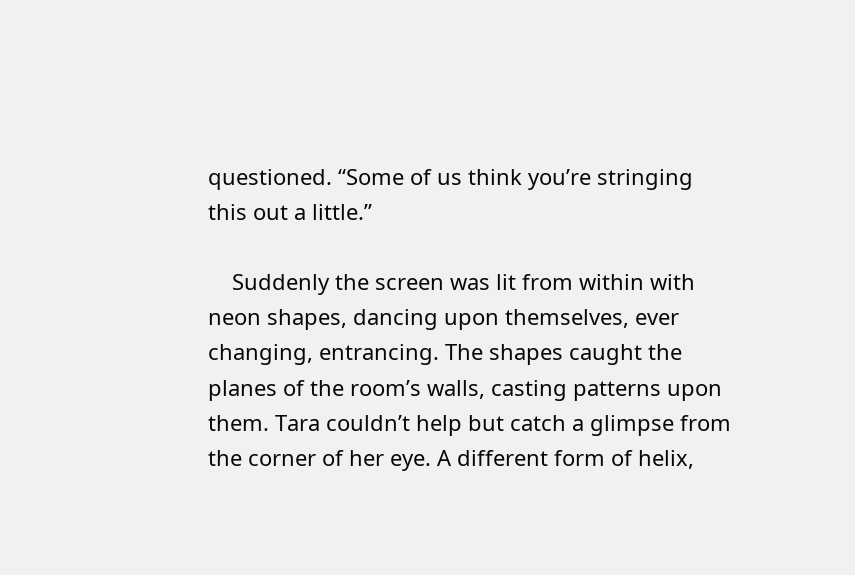questioned. “Some of us think you’re stringing this out a little.”

    Suddenly the screen was lit from within with neon shapes, dancing upon themselves, ever changing, entrancing. The shapes caught the planes of the room’s walls, casting patterns upon them. Tara couldn’t help but catch a glimpse from the corner of her eye. A different form of helix,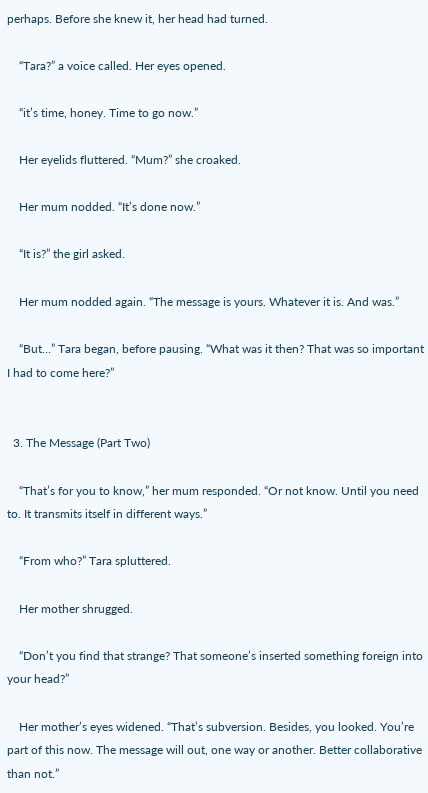perhaps. Before she knew it, her head had turned.

    “Tara?” a voice called. Her eyes opened.

    “it’s time, honey. Time to go now.”

    Her eyelids fluttered. “Mum?” she croaked.

    Her mum nodded. “It’s done now.”

    “It is?” the girl asked.

    Her mum nodded again. “The message is yours. Whatever it is. And was.”

    “But…” Tara began, before pausing. “What was it then? That was so important I had to come here?”


  3. The Message (Part Two)

    “That’s for you to know,” her mum responded. “Or not know. Until you need to. It transmits itself in different ways.”

    “From who?” Tara spluttered.

    Her mother shrugged.

    “Don’t you find that strange? That someone’s inserted something foreign into your head?”

    Her mother’s eyes widened. “That’s subversion. Besides, you looked. You’re part of this now. The message will out, one way or another. Better collaborative than not.”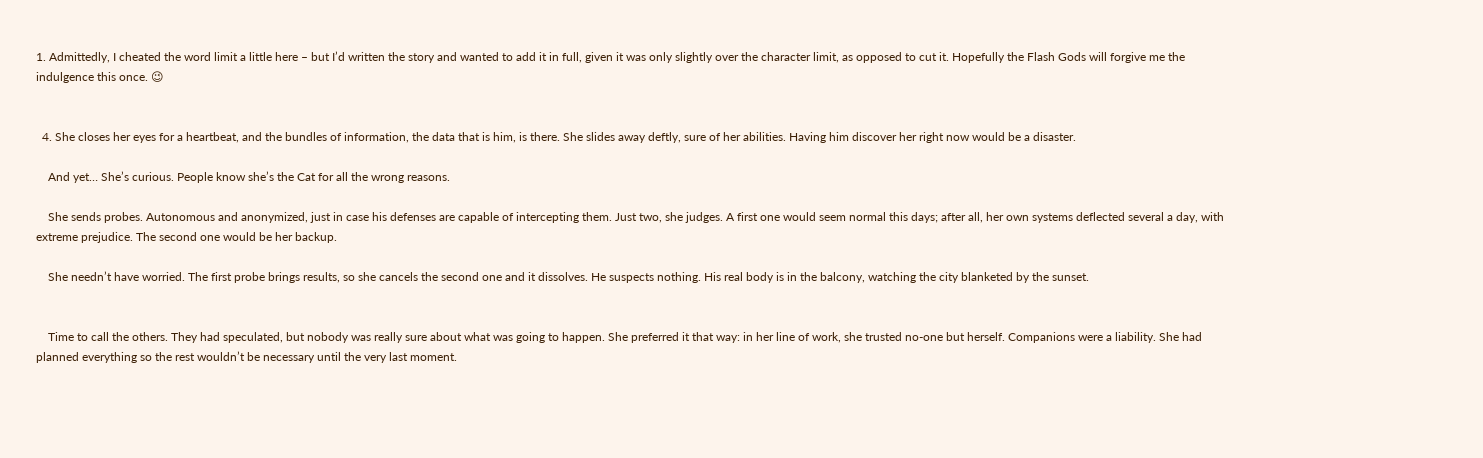1. Admittedly, I cheated the word limit a little here – but I’d written the story and wanted to add it in full, given it was only slightly over the character limit, as opposed to cut it. Hopefully the Flash Gods will forgive me the indulgence this once. 😉


  4. She closes her eyes for a heartbeat, and the bundles of information, the data that is him, is there. She slides away deftly, sure of her abilities. Having him discover her right now would be a disaster.

    And yet… She’s curious. People know she’s the Cat for all the wrong reasons.

    She sends probes. Autonomous and anonymized, just in case his defenses are capable of intercepting them. Just two, she judges. A first one would seem normal this days; after all, her own systems deflected several a day, with extreme prejudice. The second one would be her backup.

    She needn’t have worried. The first probe brings results, so she cancels the second one and it dissolves. He suspects nothing. His real body is in the balcony, watching the city blanketed by the sunset.


    Time to call the others. They had speculated, but nobody was really sure about what was going to happen. She preferred it that way: in her line of work, she trusted no-one but herself. Companions were a liability. She had planned everything so the rest wouldn’t be necessary until the very last moment.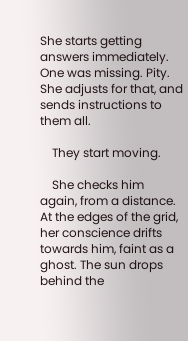She starts getting answers immediately. One was missing. Pity. She adjusts for that, and sends instructions to them all.

    They start moving.

    She checks him again, from a distance. At the edges of the grid, her conscience drifts towards him, faint as a ghost. The sun drops behind the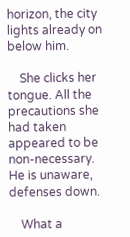horizon, the city lights already on below him.

    She clicks her tongue. All the precautions she had taken appeared to be non-necessary. He is unaware, defenses down.

    What a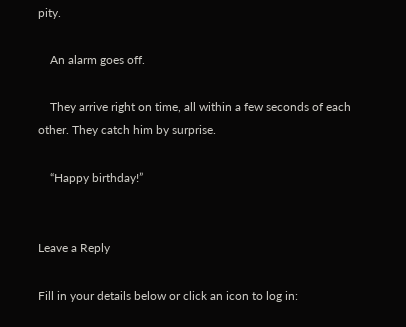pity.

    An alarm goes off.

    They arrive right on time, all within a few seconds of each other. They catch him by surprise.

    “Happy birthday!”


Leave a Reply

Fill in your details below or click an icon to log in: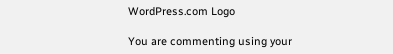WordPress.com Logo

You are commenting using your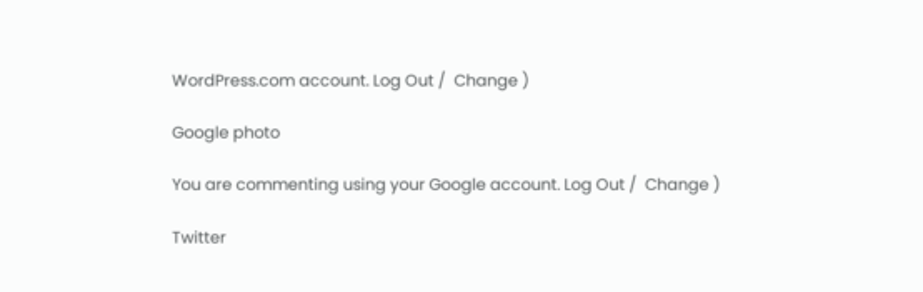WordPress.com account. Log Out /  Change )

Google photo

You are commenting using your Google account. Log Out /  Change )

Twitter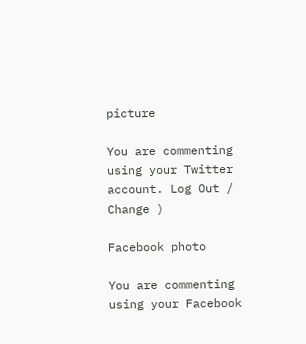picture

You are commenting using your Twitter account. Log Out /  Change )

Facebook photo

You are commenting using your Facebook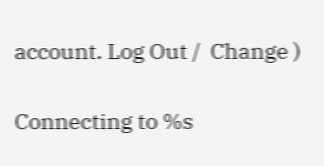account. Log Out /  Change )

Connecting to %s